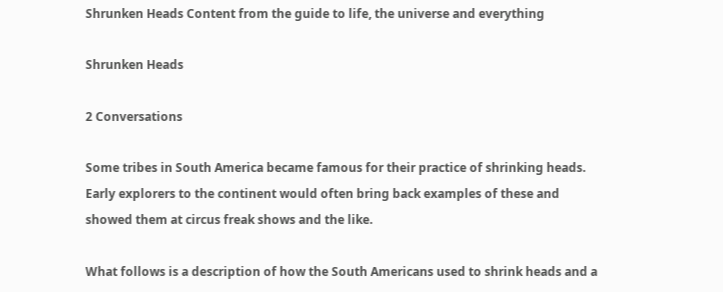Shrunken Heads Content from the guide to life, the universe and everything

Shrunken Heads

2 Conversations

Some tribes in South America became famous for their practice of shrinking heads. Early explorers to the continent would often bring back examples of these and showed them at circus freak shows and the like.

What follows is a description of how the South Americans used to shrink heads and a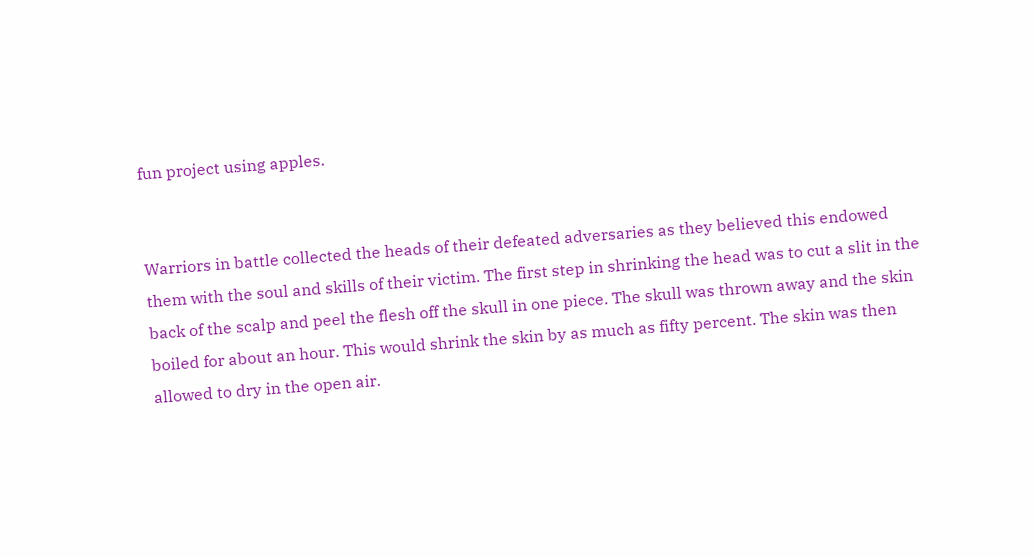fun project using apples.


Warriors in battle collected the heads of their defeated adversaries as they believed this endowed them with the soul and skills of their victim. The first step in shrinking the head was to cut a slit in the back of the scalp and peel the flesh off the skull in one piece. The skull was thrown away and the skin boiled for about an hour. This would shrink the skin by as much as fifty percent. The skin was then allowed to dry in the open air.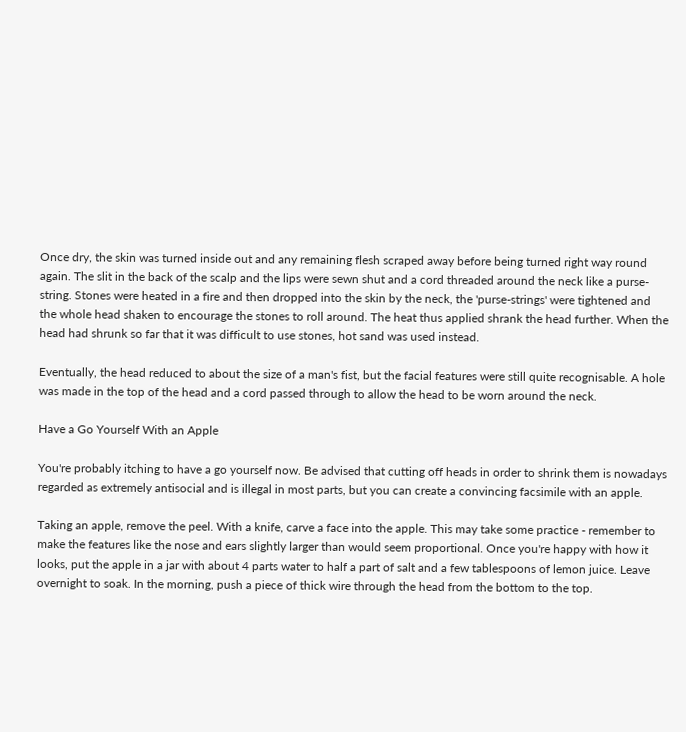Once dry, the skin was turned inside out and any remaining flesh scraped away before being turned right way round again. The slit in the back of the scalp and the lips were sewn shut and a cord threaded around the neck like a purse-string. Stones were heated in a fire and then dropped into the skin by the neck, the 'purse-strings' were tightened and the whole head shaken to encourage the stones to roll around. The heat thus applied shrank the head further. When the head had shrunk so far that it was difficult to use stones, hot sand was used instead.

Eventually, the head reduced to about the size of a man's fist, but the facial features were still quite recognisable. A hole was made in the top of the head and a cord passed through to allow the head to be worn around the neck.

Have a Go Yourself With an Apple

You're probably itching to have a go yourself now. Be advised that cutting off heads in order to shrink them is nowadays regarded as extremely antisocial and is illegal in most parts, but you can create a convincing facsimile with an apple.

Taking an apple, remove the peel. With a knife, carve a face into the apple. This may take some practice - remember to make the features like the nose and ears slightly larger than would seem proportional. Once you're happy with how it looks, put the apple in a jar with about 4 parts water to half a part of salt and a few tablespoons of lemon juice. Leave overnight to soak. In the morning, push a piece of thick wire through the head from the bottom to the top.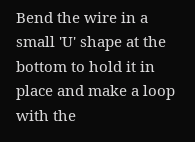Bend the wire in a small 'U' shape at the bottom to hold it in place and make a loop with the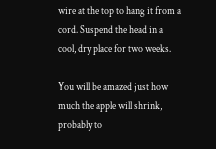wire at the top to hang it from a cord. Suspend the head in a cool, dry place for two weeks.

You will be amazed just how much the apple will shrink, probably to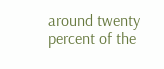around twenty percent of the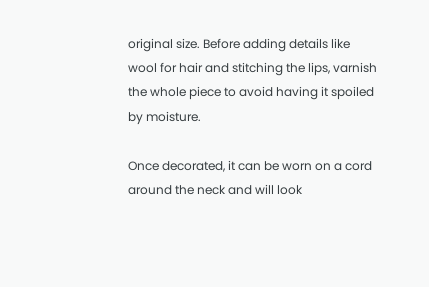original size. Before adding details like wool for hair and stitching the lips, varnish the whole piece to avoid having it spoiled by moisture.

Once decorated, it can be worn on a cord around the neck and will look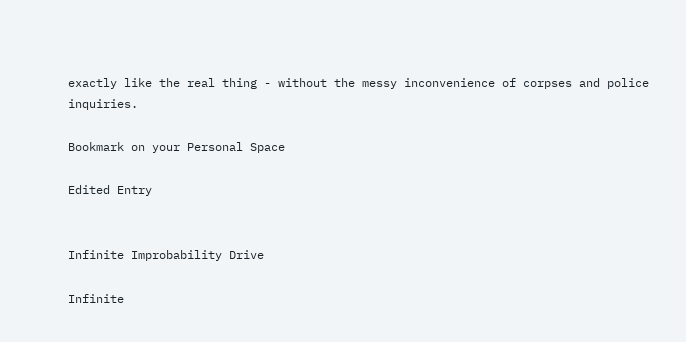exactly like the real thing - without the messy inconvenience of corpses and police inquiries.

Bookmark on your Personal Space

Edited Entry


Infinite Improbability Drive

Infinite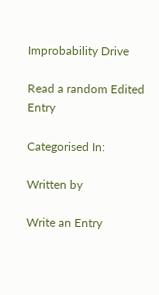Improbability Drive

Read a random Edited Entry

Categorised In:

Written by

Write an Entry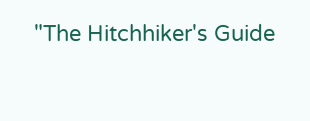"The Hitchhiker's Guide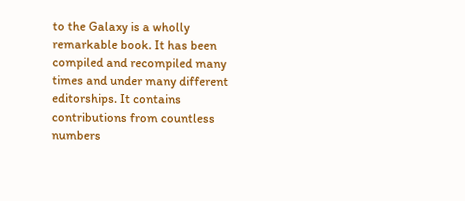to the Galaxy is a wholly remarkable book. It has been compiled and recompiled many times and under many different editorships. It contains contributions from countless numbers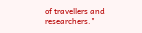of travellers and researchers."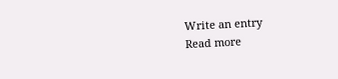Write an entry
Read more